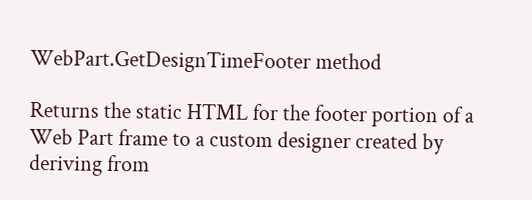WebPart.GetDesignTimeFooter method

Returns the static HTML for the footer portion of a Web Part frame to a custom designer created by deriving from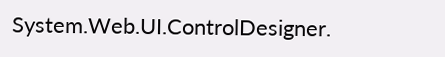System.Web.UI.ControlDesigner.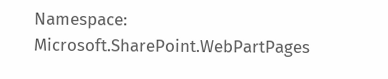Namespace:  Microsoft.SharePoint.WebPartPages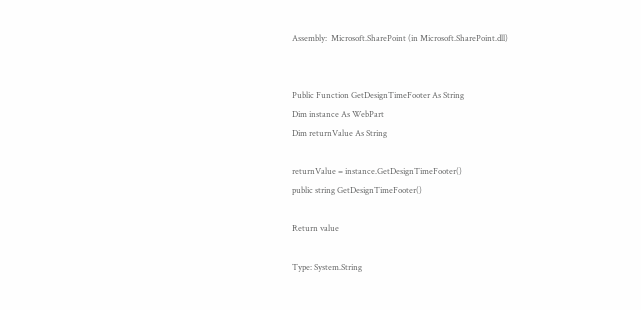Assembly:  Microsoft.SharePoint (in Microsoft.SharePoint.dll)


Public Function GetDesignTimeFooter As String
Dim instance As WebPart
Dim returnValue As String

returnValue = instance.GetDesignTimeFooter()
public string GetDesignTimeFooter()

Return value

Type: System.String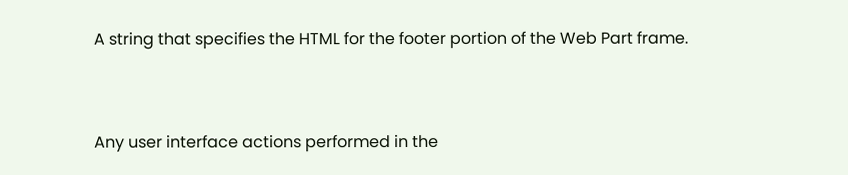A string that specifies the HTML for the footer portion of the Web Part frame.


Any user interface actions performed in the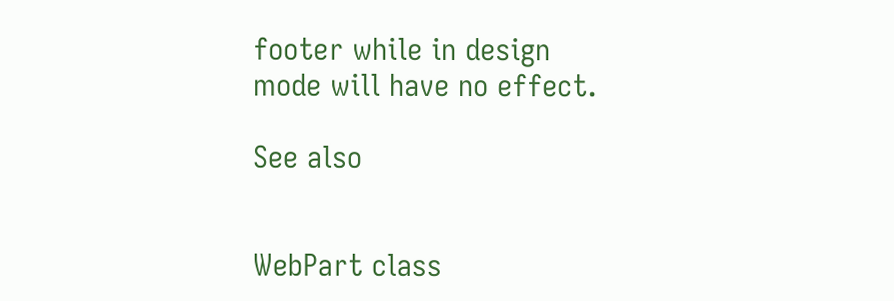footer while in design mode will have no effect.

See also


WebPart class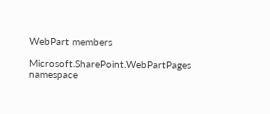WebPart members

Microsoft.SharePoint.WebPartPages namespace